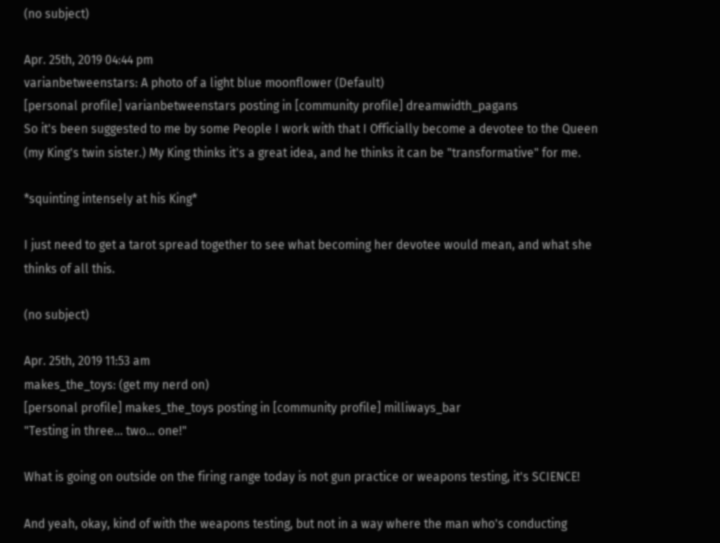(no subject)

Apr. 25th, 2019 04:44 pm
varianbetweenstars: A photo of a light blue moonflower (Default)
[personal profile] varianbetweenstars posting in [community profile] dreamwidth_pagans
So it's been suggested to me by some People I work with that I Officially become a devotee to the Queen (my King's twin sister.) My King thinks it's a great idea, and he thinks it can be "transformative" for me.

*squinting intensely at his King*

I just need to get a tarot spread together to see what becoming her devotee would mean, and what she thinks of all this.

(no subject)

Apr. 25th, 2019 11:53 am
makes_the_toys: (get my nerd on)
[personal profile] makes_the_toys posting in [community profile] milliways_bar
"Testing in three... two... one!"

What is going on outside on the firing range today is not gun practice or weapons testing, it's SCIENCE!

And yeah, okay, kind of with the weapons testing, but not in a way where the man who's conducting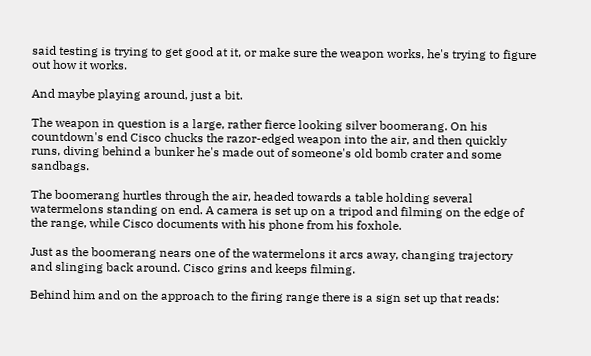said testing is trying to get good at it, or make sure the weapon works, he's trying to figure out how it works.

And maybe playing around, just a bit.

The weapon in question is a large, rather fierce looking silver boomerang. On his countdown's end Cisco chucks the razor-edged weapon into the air, and then quickly runs, diving behind a bunker he's made out of someone's old bomb crater and some sandbags.

The boomerang hurtles through the air, headed towards a table holding several watermelons standing on end. A camera is set up on a tripod and filming on the edge of the range, while Cisco documents with his phone from his foxhole.

Just as the boomerang nears one of the watermelons it arcs away, changing trajectory and slinging back around. Cisco grins and keeps filming.

Behind him and on the approach to the firing range there is a sign set up that reads: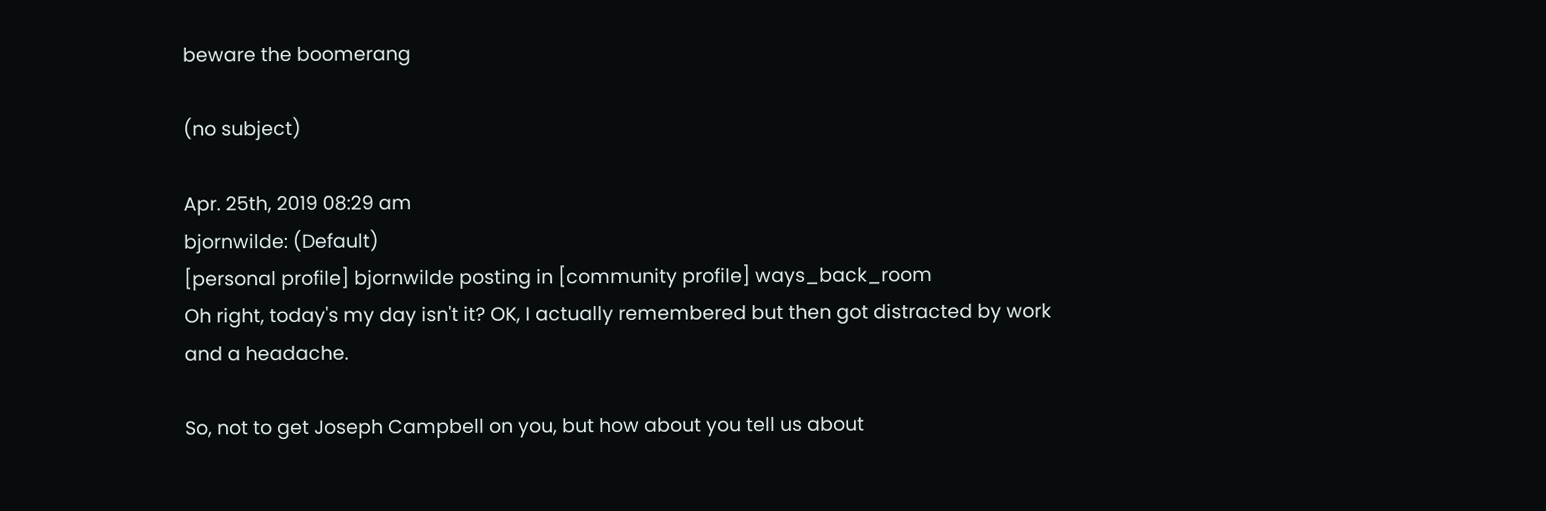beware the boomerang

(no subject)

Apr. 25th, 2019 08:29 am
bjornwilde: (Default)
[personal profile] bjornwilde posting in [community profile] ways_back_room
Oh right, today's my day isn't it? OK, I actually remembered but then got distracted by work and a headache.

So, not to get Joseph Campbell on you, but how about you tell us about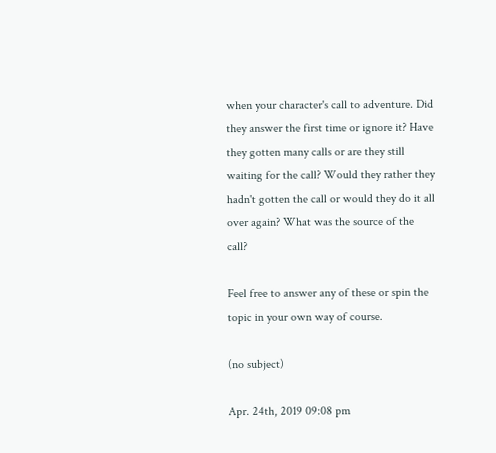when your character's call to adventure. Did they answer the first time or ignore it? Have they gotten many calls or are they still waiting for the call? Would they rather they hadn't gotten the call or would they do it all over again? What was the source of the call?

Feel free to answer any of these or spin the topic in your own way of course.

(no subject)

Apr. 24th, 2019 09:08 pm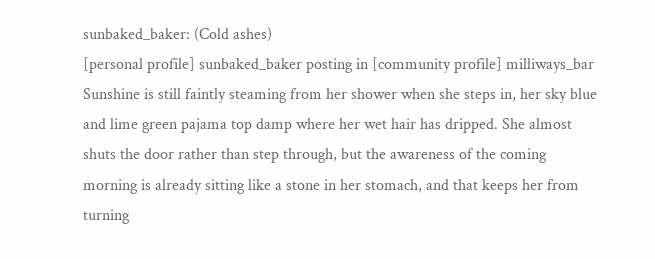sunbaked_baker: (Cold ashes)
[personal profile] sunbaked_baker posting in [community profile] milliways_bar
Sunshine is still faintly steaming from her shower when she steps in, her sky blue and lime green pajama top damp where her wet hair has dripped. She almost shuts the door rather than step through, but the awareness of the coming morning is already sitting like a stone in her stomach, and that keeps her from turning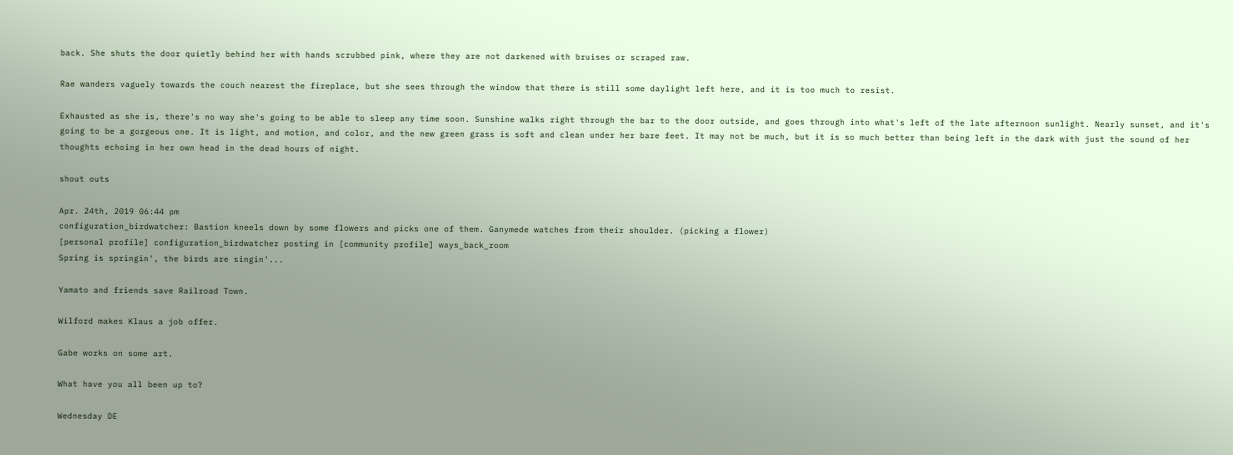back. She shuts the door quietly behind her with hands scrubbed pink, where they are not darkened with bruises or scraped raw.

Rae wanders vaguely towards the couch nearest the fireplace, but she sees through the window that there is still some daylight left here, and it is too much to resist.

Exhausted as she is, there's no way she's going to be able to sleep any time soon. Sunshine walks right through the bar to the door outside, and goes through into what's left of the late afternoon sunlight. Nearly sunset, and it's going to be a gorgeous one. It is light, and motion, and color, and the new green grass is soft and clean under her bare feet. It may not be much, but it is so much better than being left in the dark with just the sound of her thoughts echoing in her own head in the dead hours of night.

shout outs

Apr. 24th, 2019 06:44 pm
configuration_birdwatcher: Bastion kneels down by some flowers and picks one of them. Ganymede watches from their shoulder. (picking a flower)
[personal profile] configuration_birdwatcher posting in [community profile] ways_back_room
Spring is springin', the birds are singin'...

Yamato and friends save Railroad Town.

Wilford makes Klaus a job offer.

Gabe works on some art.

What have you all been up to?

Wednesday DE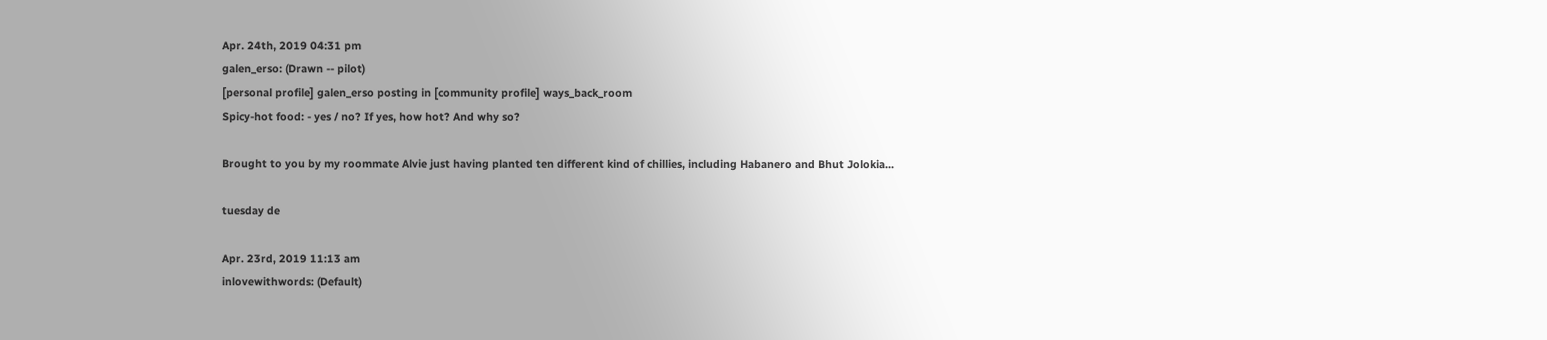Apr. 24th, 2019 04:31 pm
galen_erso: (Drawn -- pilot)
[personal profile] galen_erso posting in [community profile] ways_back_room
Spicy-hot food: - yes / no? If yes, how hot? And why so?

Brought to you by my roommate Alvie just having planted ten different kind of chillies, including Habanero and Bhut Jolokia...

tuesday de

Apr. 23rd, 2019 11:13 am
inlovewithwords: (Default)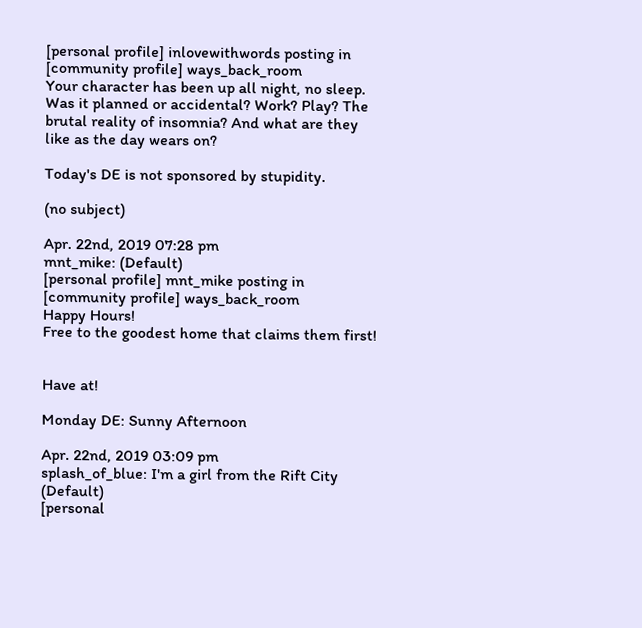[personal profile] inlovewithwords posting in [community profile] ways_back_room
Your character has been up all night, no sleep. Was it planned or accidental? Work? Play? The brutal reality of insomnia? And what are they like as the day wears on?

Today's DE is not sponsored by stupidity.

(no subject)

Apr. 22nd, 2019 07:28 pm
mnt_mike: (Default)
[personal profile] mnt_mike posting in [community profile] ways_back_room
Happy Hours!
Free to the goodest home that claims them first!


Have at!

Monday DE: Sunny Afternoon

Apr. 22nd, 2019 03:09 pm
splash_of_blue: I'm a girl from the Rift City (Default)
[personal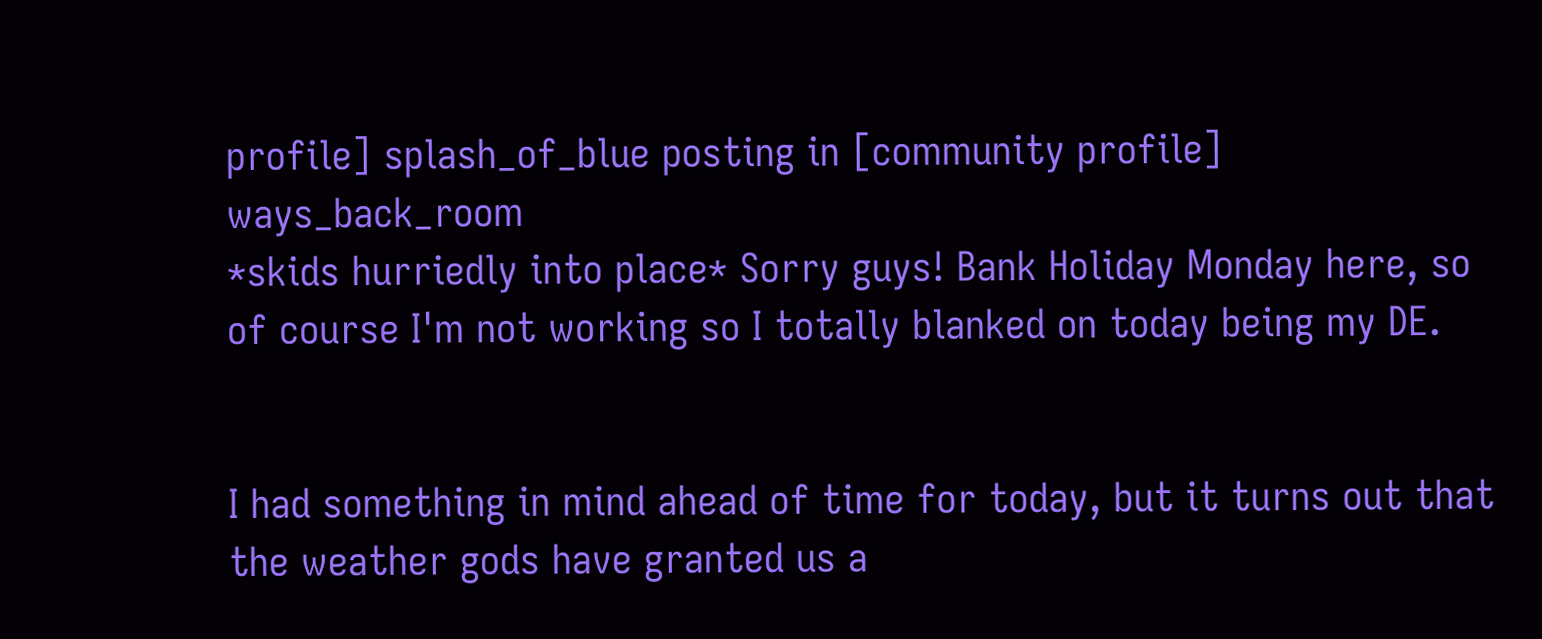profile] splash_of_blue posting in [community profile] ways_back_room
*skids hurriedly into place* Sorry guys! Bank Holiday Monday here, so of course I'm not working so I totally blanked on today being my DE.


I had something in mind ahead of time for today, but it turns out that the weather gods have granted us a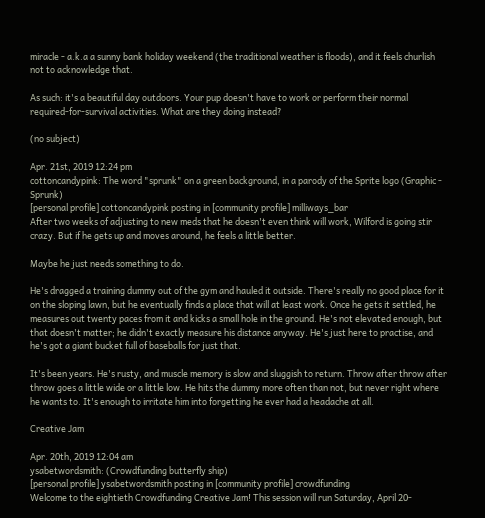miracle - a.k.a a sunny bank holiday weekend (the traditional weather is floods), and it feels churlish not to acknowledge that.

As such: it's a beautiful day outdoors. Your pup doesn't have to work or perform their normal required-for-survival activities. What are they doing instead?

(no subject)

Apr. 21st, 2019 12:24 pm
cottoncandypink: The word "sprunk" on a green background, in a parody of the Sprite logo (Graphic - Sprunk)
[personal profile] cottoncandypink posting in [community profile] milliways_bar
After two weeks of adjusting to new meds that he doesn't even think will work, Wilford is going stir crazy. But if he gets up and moves around, he feels a little better.

Maybe he just needs something to do.

He's dragged a training dummy out of the gym and hauled it outside. There's really no good place for it on the sloping lawn, but he eventually finds a place that will at least work. Once he gets it settled, he measures out twenty paces from it and kicks a small hole in the ground. He's not elevated enough, but that doesn't matter; he didn't exactly measure his distance anyway. He's just here to practise, and he's got a giant bucket full of baseballs for just that.

It's been years. He's rusty, and muscle memory is slow and sluggish to return. Throw after throw after throw goes a little wide or a little low. He hits the dummy more often than not, but never right where he wants to. It's enough to irritate him into forgetting he ever had a headache at all.

Creative Jam

Apr. 20th, 2019 12:04 am
ysabetwordsmith: (Crowdfunding butterfly ship)
[personal profile] ysabetwordsmith posting in [community profile] crowdfunding
Welcome to the eightieth Crowdfunding Creative Jam! This session will run Saturday, April 20-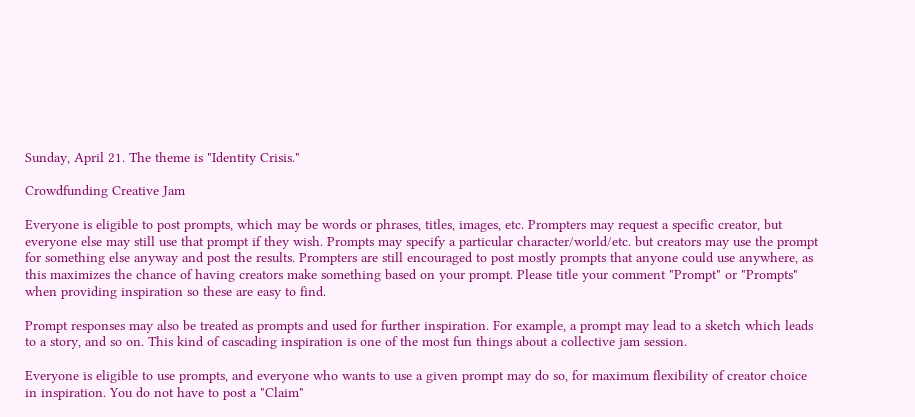Sunday, April 21. The theme is "Identity Crisis."

Crowdfunding Creative Jam

Everyone is eligible to post prompts, which may be words or phrases, titles, images, etc. Prompters may request a specific creator, but everyone else may still use that prompt if they wish. Prompts may specify a particular character/world/etc. but creators may use the prompt for something else anyway and post the results. Prompters are still encouraged to post mostly prompts that anyone could use anywhere, as this maximizes the chance of having creators make something based on your prompt. Please title your comment "Prompt" or "Prompts" when providing inspiration so these are easy to find.

Prompt responses may also be treated as prompts and used for further inspiration. For example, a prompt may lead to a sketch which leads to a story, and so on. This kind of cascading inspiration is one of the most fun things about a collective jam session.

Everyone is eligible to use prompts, and everyone who wants to use a given prompt may do so, for maximum flexibility of creator choice in inspiration. You do not have to post a "Claim"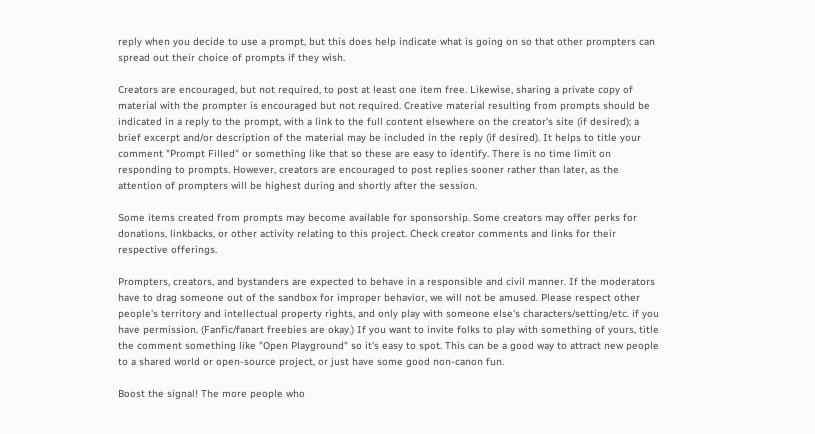reply when you decide to use a prompt, but this does help indicate what is going on so that other prompters can spread out their choice of prompts if they wish.

Creators are encouraged, but not required, to post at least one item free. Likewise, sharing a private copy of material with the prompter is encouraged but not required. Creative material resulting from prompts should be indicated in a reply to the prompt, with a link to the full content elsewhere on the creator's site (if desired); a brief excerpt and/or description of the material may be included in the reply (if desired). It helps to title your comment "Prompt Filled" or something like that so these are easy to identify. There is no time limit on responding to prompts. However, creators are encouraged to post replies sooner rather than later, as the attention of prompters will be highest during and shortly after the session.

Some items created from prompts may become available for sponsorship. Some creators may offer perks for donations, linkbacks, or other activity relating to this project. Check creator comments and links for their respective offerings.

Prompters, creators, and bystanders are expected to behave in a responsible and civil manner. If the moderators have to drag someone out of the sandbox for improper behavior, we will not be amused. Please respect other people's territory and intellectual property rights, and only play with someone else's characters/setting/etc. if you have permission. (Fanfic/fanart freebies are okay.) If you want to invite folks to play with something of yours, title the comment something like "Open Playground" so it's easy to spot. This can be a good way to attract new people to a shared world or open-source project, or just have some good non-canon fun.

Boost the signal! The more people who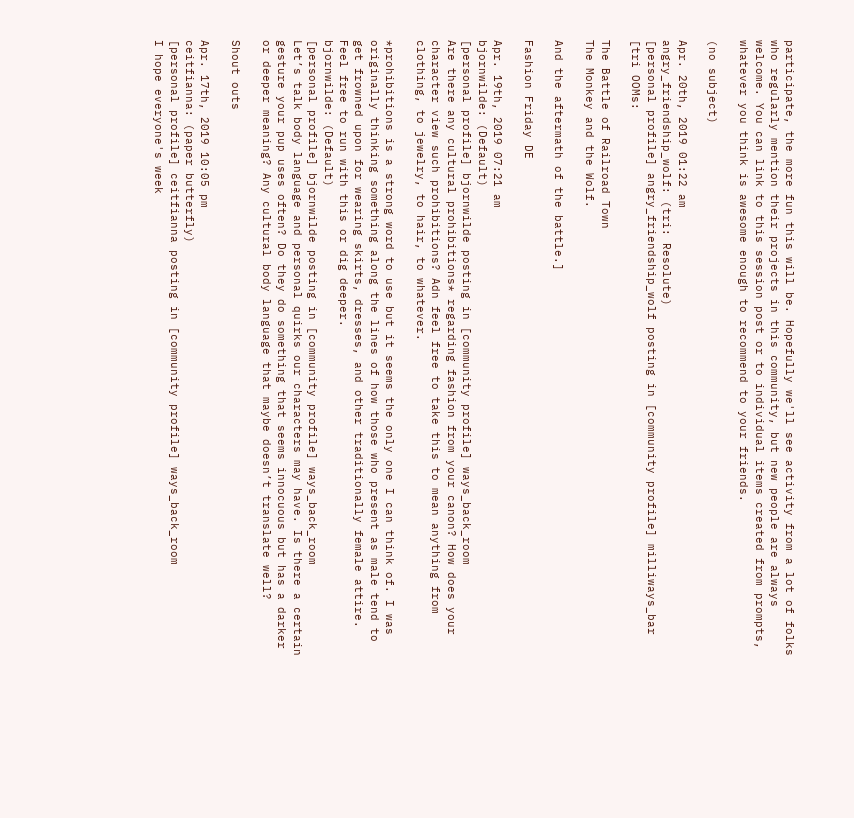participate, the more fun this will be. Hopefully we'll see activity from a lot of folks who regularly mention their projects in this community, but new people are always welcome. You can link to this session post or to individual items created from prompts, whatever you think is awesome enough to recommend to your friends.

(no subject)

Apr. 20th, 2019 01:22 am
angry_friendship_wolf: (tri: Resolute)
[personal profile] angry_friendship_wolf posting in [community profile] milliways_bar
[tri OOMs:

The Battle of Railroad Town
The Monkey and the Wolf.

And the aftermath of the battle.]

Fashion Friday DE

Apr. 19th, 2019 07:21 am
bjornwilde: (Default)
[personal profile] bjornwilde posting in [community profile] ways_back_room
Are there any cultural prohibitions* regarding fashion from your canon? How does your character view such prohibitions? Adn feel free to take this to mean anything from clothing, to jewelry, to hair, to whatever.

*prohibitions is a strong word to use but it seems the only one I can think of. I was originally thinking something along the lines of how those who present as male tend to get frowned upon for wearing skirts, dresses, and other traditionally female attire. Feel free to run with this or dig deeper.
bjornwilde: (Default)
[personal profile] bjornwilde posting in [community profile] ways_back_room
Let’s talk body language and personal quirks our characters may have. Is there a certain gesture your pup uses often? Do they do something that seems innocuous but has a darker or deeper meaning? Any cultural body language that maybe doesn’t translate well?

Shout outs

Apr. 17th, 2019 10:05 pm
ceitfianna: (paper butterfly)
[personal profile] ceitfianna posting in [community profile] ways_back_room
I hope everyone's week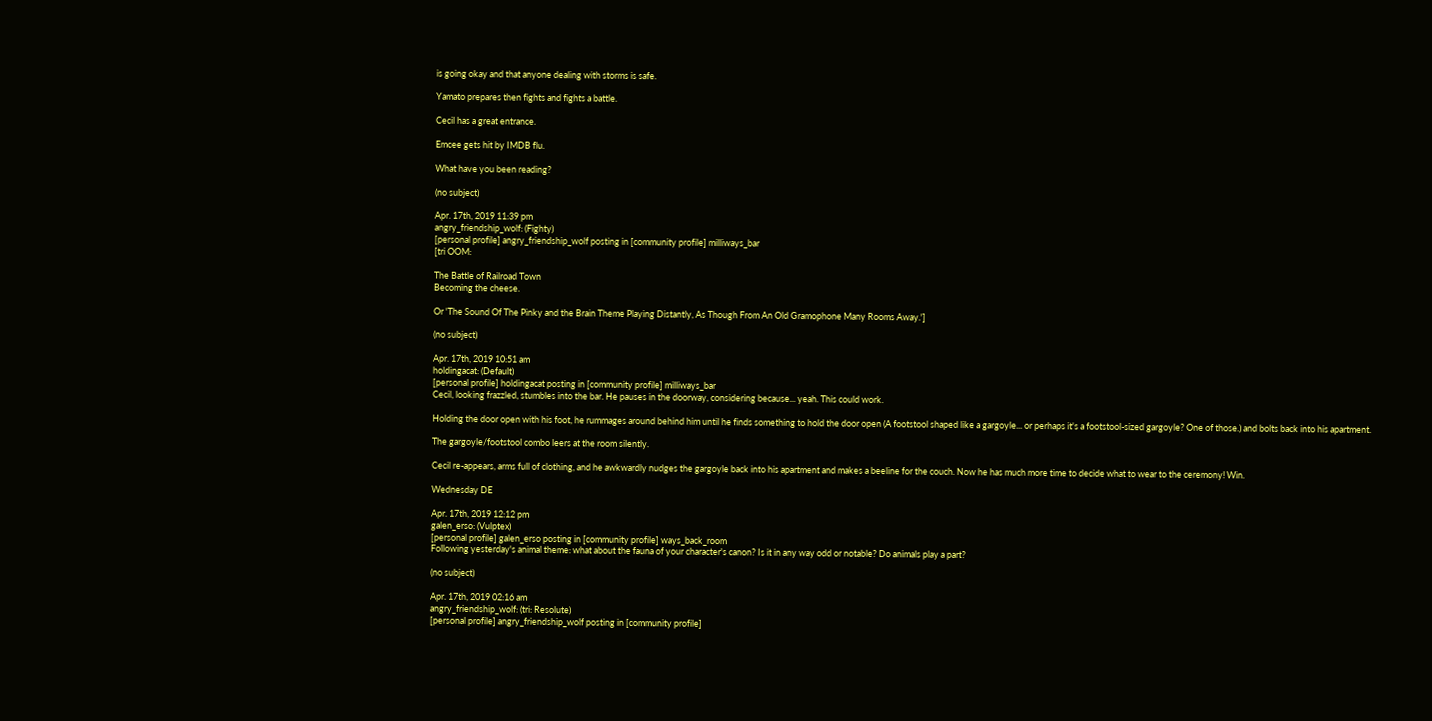is going okay and that anyone dealing with storms is safe.

Yamato prepares then fights and fights a battle.

Cecil has a great entrance.

Emcee gets hit by IMDB flu.

What have you been reading?

(no subject)

Apr. 17th, 2019 11:39 pm
angry_friendship_wolf: (Fighty)
[personal profile] angry_friendship_wolf posting in [community profile] milliways_bar
[tri OOM:

The Battle of Railroad Town
Becoming the cheese.

Or 'The Sound Of The Pinky and the Brain Theme Playing Distantly, As Though From An Old Gramophone Many Rooms Away.']

(no subject)

Apr. 17th, 2019 10:51 am
holdingacat: (Default)
[personal profile] holdingacat posting in [community profile] milliways_bar
Cecil, looking frazzled, stumbles into the bar. He pauses in the doorway, considering because... yeah. This could work.

Holding the door open with his foot, he rummages around behind him until he finds something to hold the door open (A footstool shaped like a gargoyle... or perhaps it's a footstool-sized gargoyle? One of those.) and bolts back into his apartment.

The gargoyle/footstool combo leers at the room silently.

Cecil re-appears, arms full of clothing, and he awkwardly nudges the gargoyle back into his apartment and makes a beeline for the couch. Now he has much more time to decide what to wear to the ceremony! Win.

Wednesday DE

Apr. 17th, 2019 12:12 pm
galen_erso: (Vulptex)
[personal profile] galen_erso posting in [community profile] ways_back_room
Following yesterday's animal theme: what about the fauna of your character's canon? Is it in any way odd or notable? Do animals play a part?

(no subject)

Apr. 17th, 2019 02:16 am
angry_friendship_wolf: (tri: Resolute)
[personal profile] angry_friendship_wolf posting in [community profile]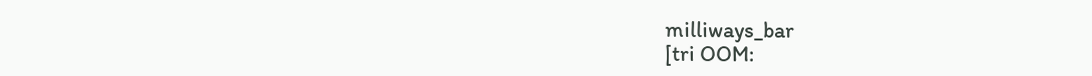milliways_bar
[tri OOM: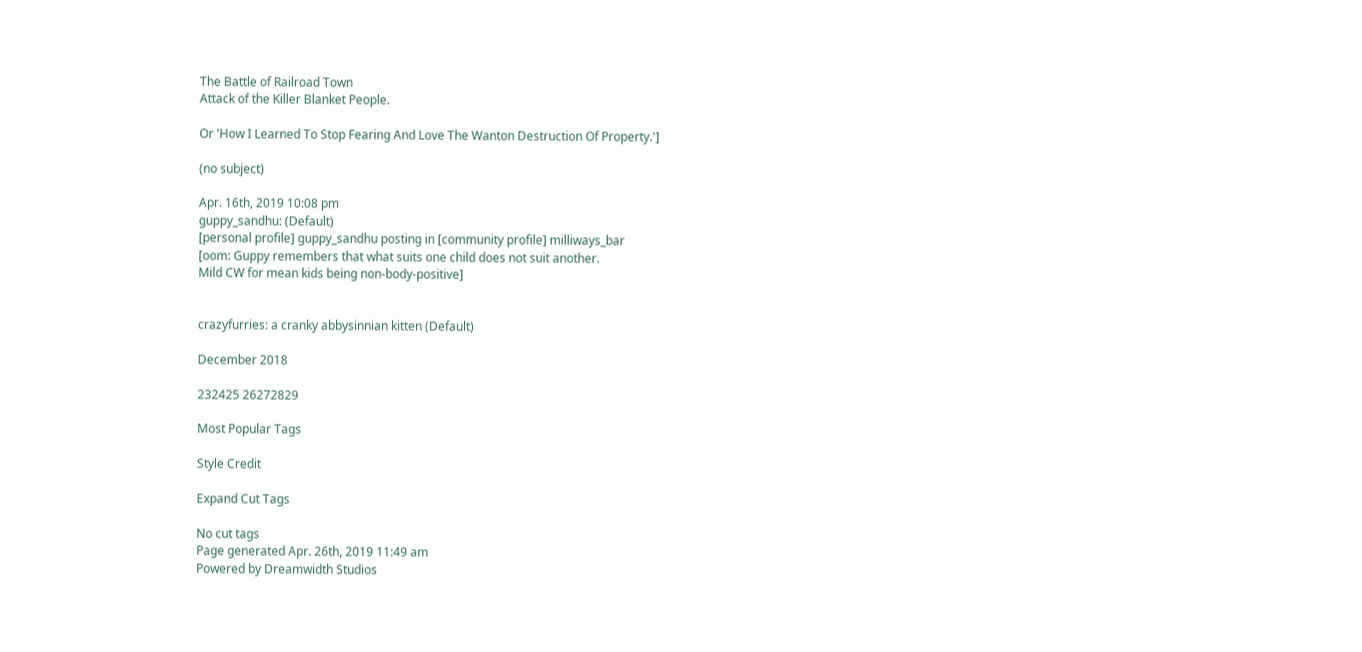The Battle of Railroad Town
Attack of the Killer Blanket People.

Or 'How I Learned To Stop Fearing And Love The Wanton Destruction Of Property.']

(no subject)

Apr. 16th, 2019 10:08 pm
guppy_sandhu: (Default)
[personal profile] guppy_sandhu posting in [community profile] milliways_bar
[oom: Guppy remembers that what suits one child does not suit another.
Mild CW for mean kids being non-body-positive]


crazyfurries: a cranky abbysinnian kitten (Default)

December 2018

232425 26272829

Most Popular Tags

Style Credit

Expand Cut Tags

No cut tags
Page generated Apr. 26th, 2019 11:49 am
Powered by Dreamwidth Studios